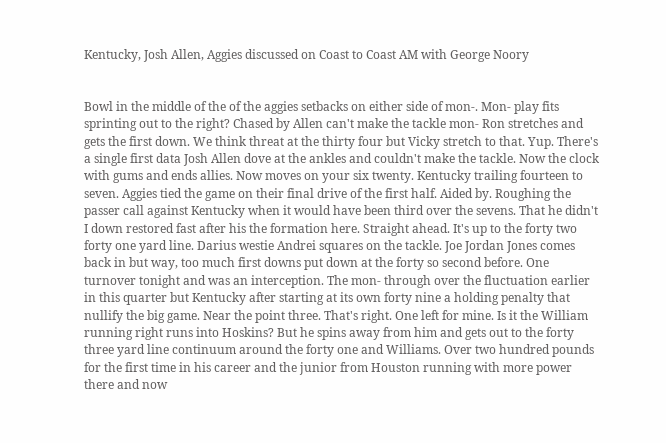Kentucky, Josh Allen, Aggies discussed on Coast to Coast AM with George Noory


Bowl in the middle of the of the aggies setbacks on either side of mon-. Mon- play fits sprinting out to the right? Chased by Allen can't make the tackle mon- Ron stretches and gets the first down. We think threat at the thirty four but Vicky stretch to that. Yup. There's a single first data Josh Allen dove at the ankles and couldn't make the tackle. Now the clock with gums and ends allies. Now moves on your six twenty. Kentucky trailing fourteen to seven. Aggies tied the game on their final drive of the first half. Aided by. Roughing the passer call against Kentucky when it would have been third over the sevens. That he didn't I down restored fast after his the formation here. Straight ahead. It's up to the forty two forty one yard line. Darius westie Andrei squares on the tackle. Joe Jordan Jones comes back in but way, too much first downs put down at the forty so second before. One turnover tonight and was an interception. The mon- through over the fluctuation earlier in this quarter but Kentucky after starting at its own forty nine a holding penalty that nullify the big game. Near the point three. That's right. One left for mine. Is it the William running right runs into Hoskins? But he spins away from him and gets out to the forty three yard line continuum around the forty one and Williams. Over two hundred pounds for the first time in his career and the junior from Houston running with more power there and now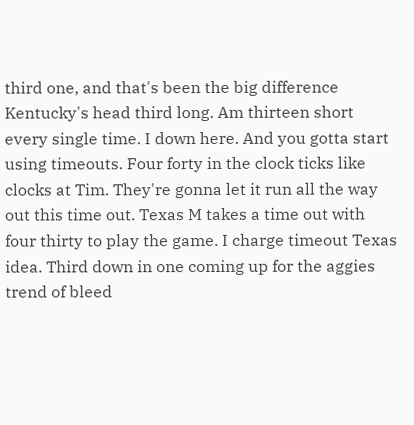third one, and that's been the big difference Kentucky's head third long. Am thirteen short every single time. I down here. And you gotta start using timeouts. Four forty in the clock ticks like clocks at Tim. They're gonna let it run all the way out this time out. Texas M takes a time out with four thirty to play the game. I charge timeout Texas idea. Third down in one coming up for the aggies trend of bleed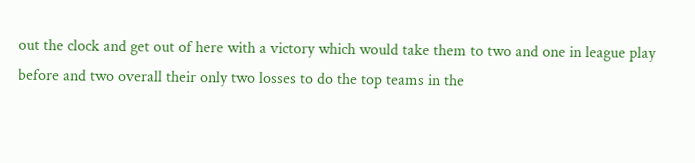out the clock and get out of here with a victory which would take them to two and one in league play before and two overall their only two losses to do the top teams in the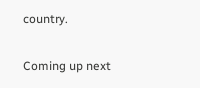country.

Coming up next